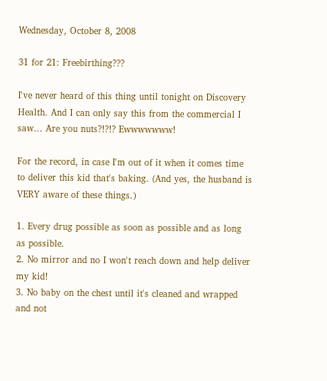Wednesday, October 8, 2008

31 for 21: Freebirthing???

I've never heard of this thing until tonight on Discovery Health. And I can only say this from the commercial I saw... Are you nuts?!?!? Ewwwwwww!

For the record, in case I'm out of it when it comes time to deliver this kid that's baking. (And yes, the husband is VERY aware of these things.)

1. Every drug possible as soon as possible and as long as possible.
2. No mirror and no I won't reach down and help deliver my kid!
3. No baby on the chest until it's cleaned and wrapped and not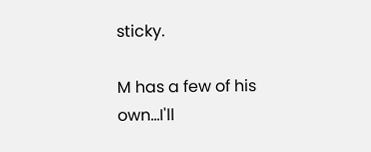sticky.

M has a few of his own...I'll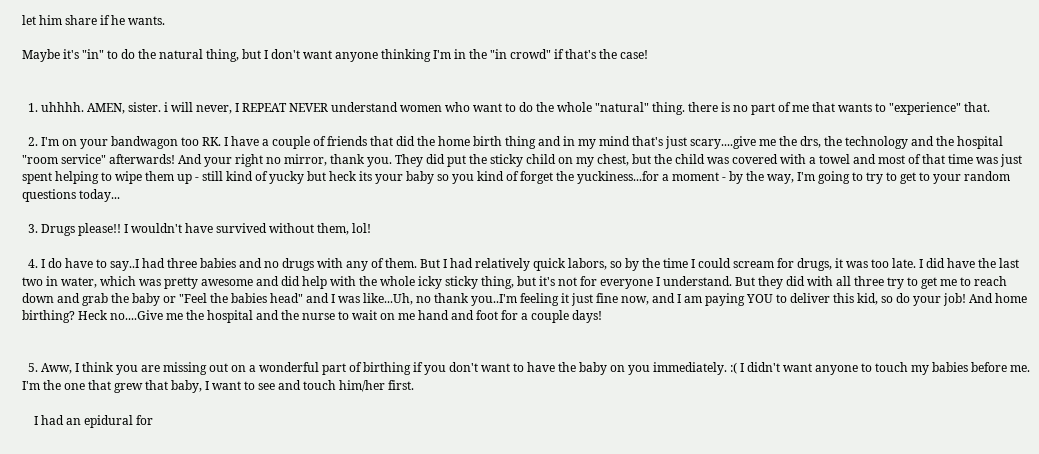let him share if he wants.

Maybe it's "in" to do the natural thing, but I don't want anyone thinking I'm in the "in crowd" if that's the case!


  1. uhhhh. AMEN, sister. i will never, I REPEAT NEVER understand women who want to do the whole "natural" thing. there is no part of me that wants to "experience" that.

  2. I'm on your bandwagon too RK. I have a couple of friends that did the home birth thing and in my mind that's just scary....give me the drs, the technology and the hospital "room service" afterwards! And your right no mirror, thank you. They did put the sticky child on my chest, but the child was covered with a towel and most of that time was just spent helping to wipe them up - still kind of yucky but heck its your baby so you kind of forget the yuckiness...for a moment - by the way, I'm going to try to get to your random questions today...

  3. Drugs please!! I wouldn't have survived without them, lol!

  4. I do have to say..I had three babies and no drugs with any of them. But I had relatively quick labors, so by the time I could scream for drugs, it was too late. I did have the last two in water, which was pretty awesome and did help with the whole icky sticky thing, but it's not for everyone I understand. But they did with all three try to get me to reach down and grab the baby or "Feel the babies head" and I was like...Uh, no thank you..I'm feeling it just fine now, and I am paying YOU to deliver this kid, so do your job! And home birthing? Heck no....Give me the hospital and the nurse to wait on me hand and foot for a couple days!


  5. Aww, I think you are missing out on a wonderful part of birthing if you don't want to have the baby on you immediately. :( I didn't want anyone to touch my babies before me. I'm the one that grew that baby, I want to see and touch him/her first.

    I had an epidural for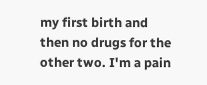my first birth and then no drugs for the other two. I'm a pain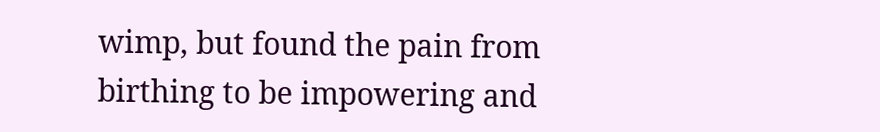wimp, but found the pain from birthing to be impowering and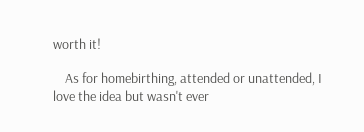worth it!

    As for homebirthing, attended or unattended, I love the idea but wasn't ever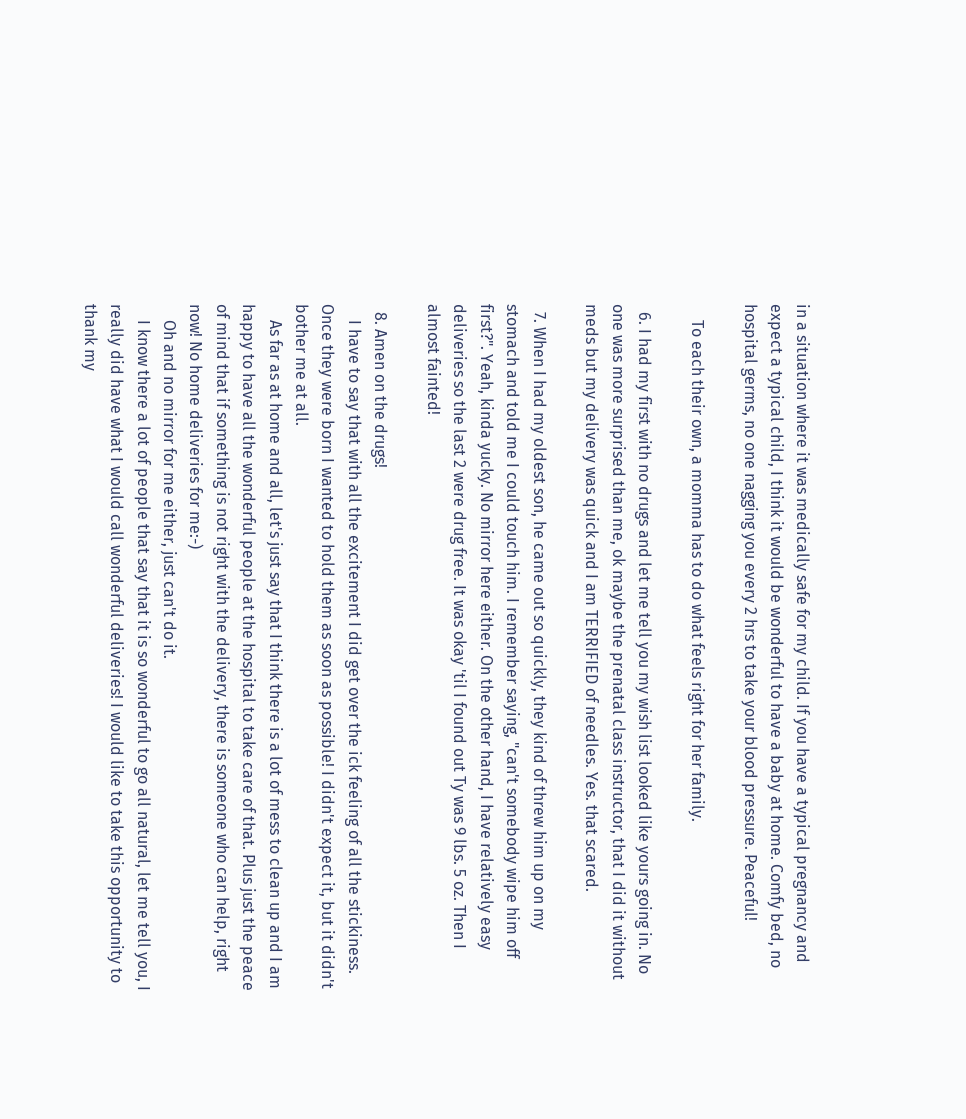in a situation where it was medically safe for my child. If you have a typical pregnancy and expect a typical child, I think it would be wonderful to have a baby at home. Comfy bed, no hospital germs, no one nagging you every 2 hrs to take your blood pressure. Peaceful!

    To each their own, a momma has to do what feels right for her family.

  6. I had my first with no drugs and let me tell you my wish list looked like yours going in. No one was more surprised than me, ok maybe the prenatal class instructor, that I did it without meds but my delivery was quick and I am TERRIFIED of needles. Yes. that scared.

  7. When I had my oldest son, he came out so quickly, they kind of threw him up on my stomach and told me I could touch him. I remember saying, "can't somebody wipe him off first?". Yeah, kinda yucky. No mirror here either. On the other hand, I have relatively easy deliveries so the last 2 were drug free. It was okay 'til I found out Ty was 9 lbs. 5 oz. Then I almost fainted!

  8. Amen on the drugs!
    I have to say that with all the excitement I did get over the ick feeling of all the stickiness. Once they were born I wanted to hold them as soon as possible! I didn't expect it, but it didn't bother me at all.
    As far as at home and all, let's just say that I think there is a lot of mess to clean up and I am happy to have all the wonderful people at the hospital to take care of that. Plus just the peace of mind that if something is not right with the delivery, there is someone who can help, right now! No home deliveries for me:-)
    Oh and no mirror for me either, just can't do it.
    I know there a lot of people that say that it is so wonderful to go all natural, let me tell you, I really did have what I would call wonderful deliveries! I would like to take this opportunity to thank my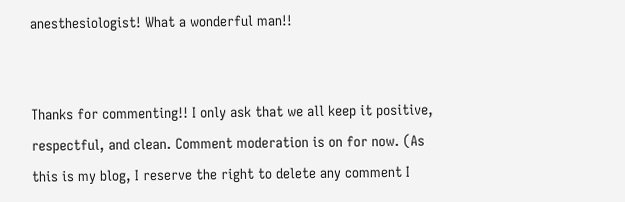anesthesiologist! What a wonderful man!!


Thanks for commenting!! I only ask that we all keep it positive, respectful, and clean. Comment moderation is on for now. (As this is my blog, I reserve the right to delete any comment I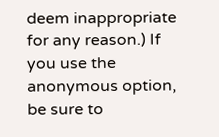deem inappropriate for any reason.) If you use the anonymous option, be sure to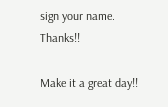sign your name. Thanks!!

Make it a great day!!